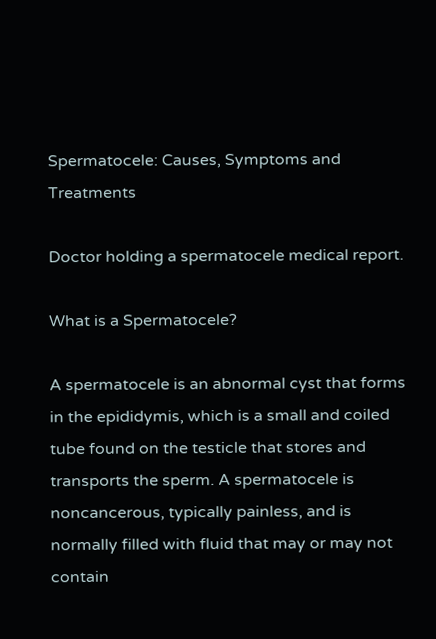Spermatocele: Causes, Symptoms and Treatments

Doctor holding a spermatocele medical report.

What is a Spermatocele?

A spermatocele is an abnormal cyst that forms in the epididymis, which is a small and coiled tube found on the testicle that stores and transports the sperm. A spermatocele is noncancerous, typically painless, and is normally filled with fluid that may or may not contain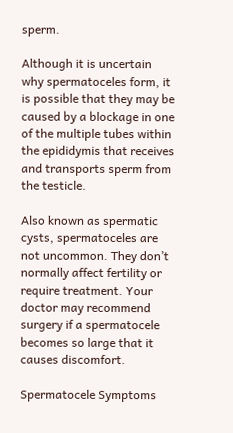sperm.

Although it is uncertain why spermatoceles form, it is possible that they may be caused by a blockage in one of the multiple tubes within the epididymis that receives and transports sperm from the testicle.

Also known as spermatic cysts, spermatoceles are not uncommon. They don’t normally affect fertility or require treatment. Your doctor may recommend surgery if a spermatocele becomes so large that it causes discomfort.

Spermatocele Symptoms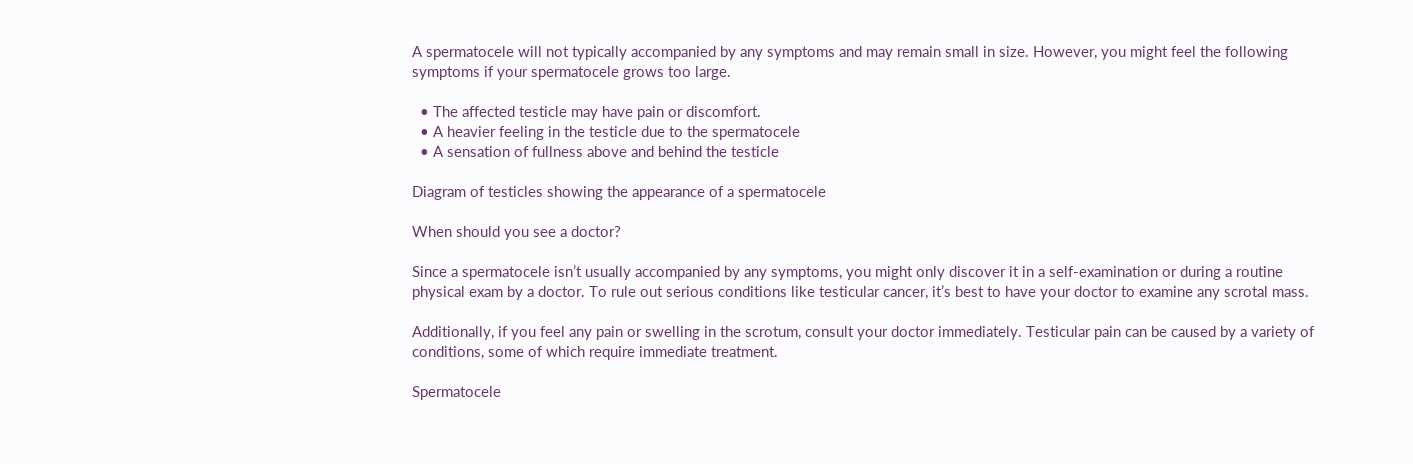A spermatocele will not typically accompanied by any symptoms and may remain small in size. However, you might feel the following symptoms if your spermatocele grows too large.

  • The affected testicle may have pain or discomfort.
  • A heavier feeling in the testicle due to the spermatocele
  • A sensation of fullness above and behind the testicle

Diagram of testicles showing the appearance of a spermatocele

When should you see a doctor?

Since a spermatocele isn’t usually accompanied by any symptoms, you might only discover it in a self-examination or during a routine physical exam by a doctor. To rule out serious conditions like testicular cancer, it’s best to have your doctor to examine any scrotal mass.

Additionally, if you feel any pain or swelling in the scrotum, consult your doctor immediately. Testicular pain can be caused by a variety of conditions, some of which require immediate treatment.

Spermatocele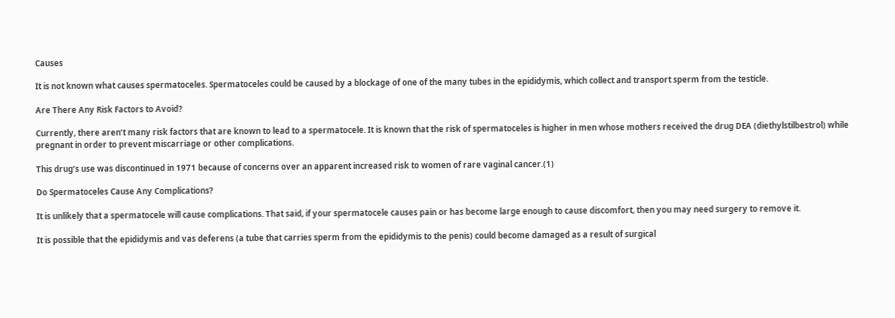Causes

It is not known what causes spermatoceles. Spermatoceles could be caused by a blockage of one of the many tubes in the epididymis, which collect and transport sperm from the testicle.

Are There Any Risk Factors to Avoid?

Currently, there aren’t many risk factors that are known to lead to a spermatocele. It is known that the risk of spermatoceles is higher in men whose mothers received the drug DEA (diethylstilbestrol) while pregnant in order to prevent miscarriage or other complications.

This drug’s use was discontinued in 1971 because of concerns over an apparent increased risk to women of rare vaginal cancer.(1)

Do Spermatoceles Cause Any Complications?

It is unlikely that a spermatocele will cause complications. That said, if your spermatocele causes pain or has become large enough to cause discomfort, then you may need surgery to remove it.

It is possible that the epididymis and vas deferens (a tube that carries sperm from the epididymis to the penis) could become damaged as a result of surgical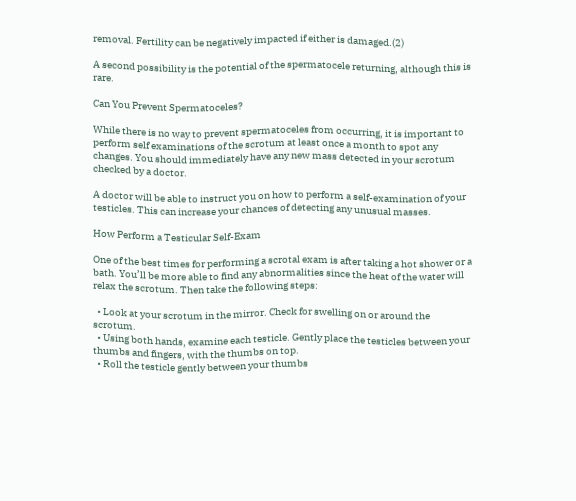removal. Fertility can be negatively impacted if either is damaged.(2)

A second possibility is the potential of the spermatocele returning, although this is rare.

Can You Prevent Spermatoceles?

While there is no way to prevent spermatoceles from occurring, it is important to perform self examinations of the scrotum at least once a month to spot any changes. You should immediately have any new mass detected in your scrotum checked by a doctor.

A doctor will be able to instruct you on how to perform a self-examination of your testicles. This can increase your chances of detecting any unusual masses.

How Perform a Testicular Self-Exam

One of the best times for performing a scrotal exam is after taking a hot shower or a bath. You’ll be more able to find any abnormalities since the heat of the water will relax the scrotum. Then take the following steps:

  • Look at your scrotum in the mirror. Check for swelling on or around the scrotum.
  • Using both hands, examine each testicle. Gently place the testicles between your thumbs and fingers, with the thumbs on top.
  • Roll the testicle gently between your thumbs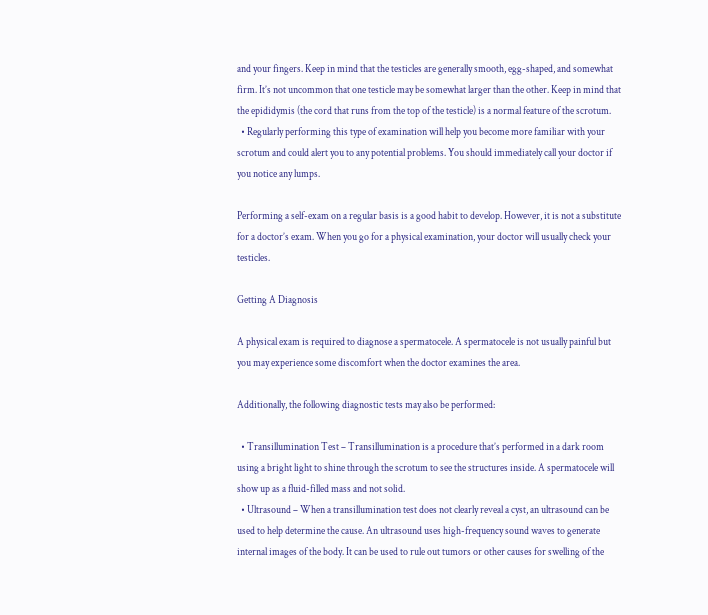and your fingers. Keep in mind that the testicles are generally smooth, egg-shaped, and somewhat firm. It’s not uncommon that one testicle may be somewhat larger than the other. Keep in mind that the epididymis (the cord that runs from the top of the testicle) is a normal feature of the scrotum.
  • Regularly performing this type of examination will help you become more familiar with your scrotum and could alert you to any potential problems. You should immediately call your doctor if you notice any lumps.

Performing a self-exam on a regular basis is a good habit to develop. However, it is not a substitute for a doctor’s exam. When you go for a physical examination, your doctor will usually check your testicles.

Getting A Diagnosis

A physical exam is required to diagnose a spermatocele. A spermatocele is not usually painful but you may experience some discomfort when the doctor examines the area.

Additionally, the following diagnostic tests may also be performed:

  • Transillumination Test – Transillumination is a procedure that’s performed in a dark room using a bright light to shine through the scrotum to see the structures inside. A spermatocele will show up as a fluid-filled mass and not solid.
  • Ultrasound – When a transillumination test does not clearly reveal a cyst, an ultrasound can be used to help determine the cause. An ultrasound uses high-frequency sound waves to generate internal images of the body. It can be used to rule out tumors or other causes for swelling of the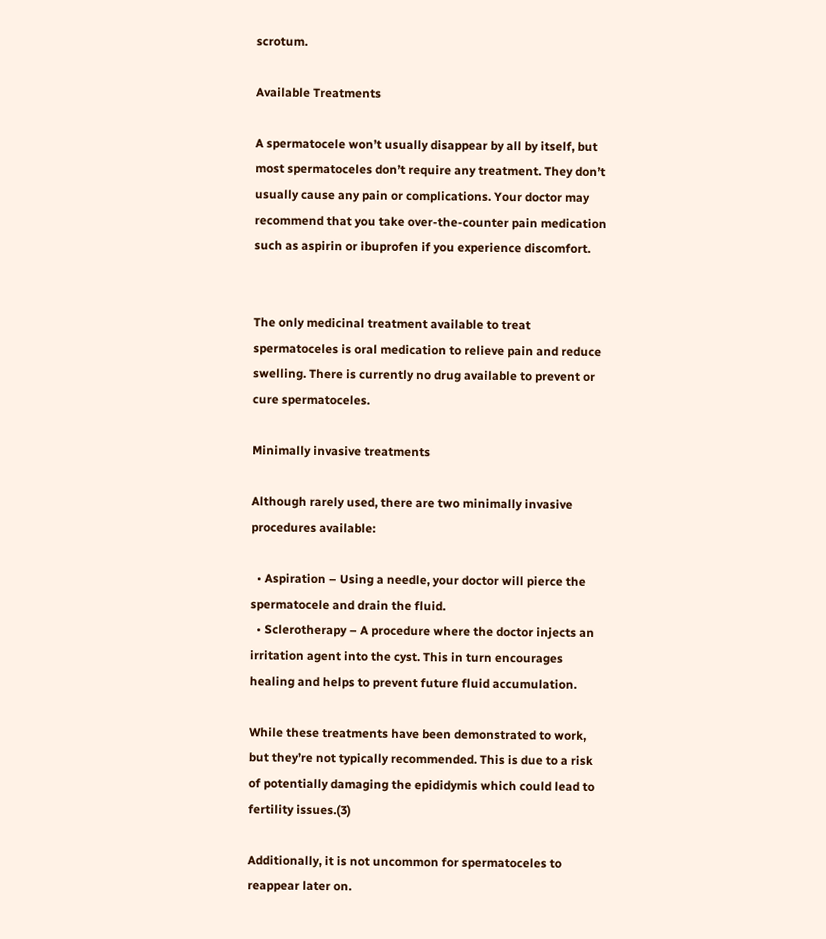scrotum.

Available Treatments

A spermatocele won’t usually disappear by all by itself, but most spermatoceles don’t require any treatment. They don’t usually cause any pain or complications. Your doctor may recommend that you take over-the-counter pain medication such as aspirin or ibuprofen if you experience discomfort.


The only medicinal treatment available to treat spermatoceles is oral medication to relieve pain and reduce swelling. There is currently no drug available to prevent or cure spermatoceles.

Minimally invasive treatments

Although rarely used, there are two minimally invasive procedures available:

  • Aspiration – Using a needle, your doctor will pierce the spermatocele and drain the fluid.
  • Sclerotherapy – A procedure where the doctor injects an irritation agent into the cyst. This in turn encourages healing and helps to prevent future fluid accumulation.

While these treatments have been demonstrated to work, but they’re not typically recommended. This is due to a risk of potentially damaging the epididymis which could lead to fertility issues.(3)

Additionally, it is not uncommon for spermatoceles to reappear later on.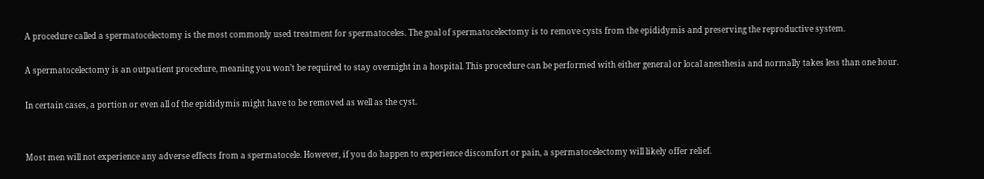A procedure called a spermatocelectomy is the most commonly used treatment for spermatoceles. The goal of spermatocelectomy is to remove cysts from the epididymis and preserving the reproductive system.

A spermatocelectomy is an outpatient procedure, meaning you won’t be required to stay overnight in a hospital. This procedure can be performed with either general or local anesthesia and normally takes less than one hour.

In certain cases, a portion or even all of the epididymis might have to be removed as well as the cyst.


Most men will not experience any adverse effects from a spermatocele. However, if you do happen to experience discomfort or pain, a spermatocelectomy will likely offer relief.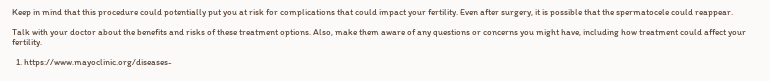Keep in mind that this procedure could potentially put you at risk for complications that could impact your fertility. Even after surgery, it is possible that the spermatocele could reappear.

Talk with your doctor about the benefits and risks of these treatment options. Also, make them aware of any questions or concerns you might have, including how treatment could affect your fertility.

  1. https://www.mayoclinic.org/diseases-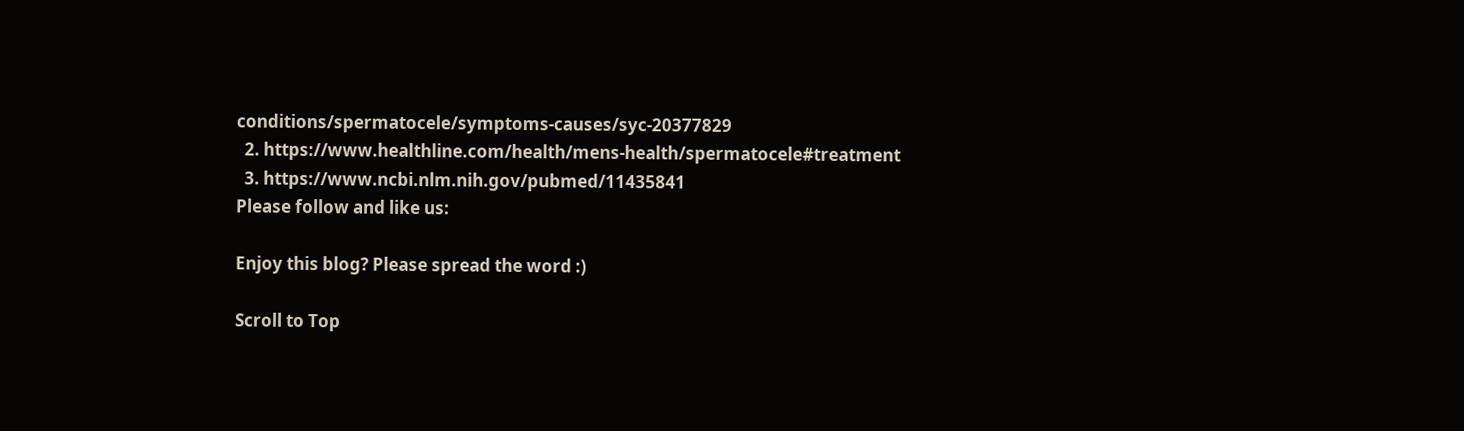conditions/spermatocele/symptoms-causes/syc-20377829
  2. https://www.healthline.com/health/mens-health/spermatocele#treatment
  3. https://www.ncbi.nlm.nih.gov/pubmed/11435841
Please follow and like us:

Enjoy this blog? Please spread the word :)

Scroll to Top